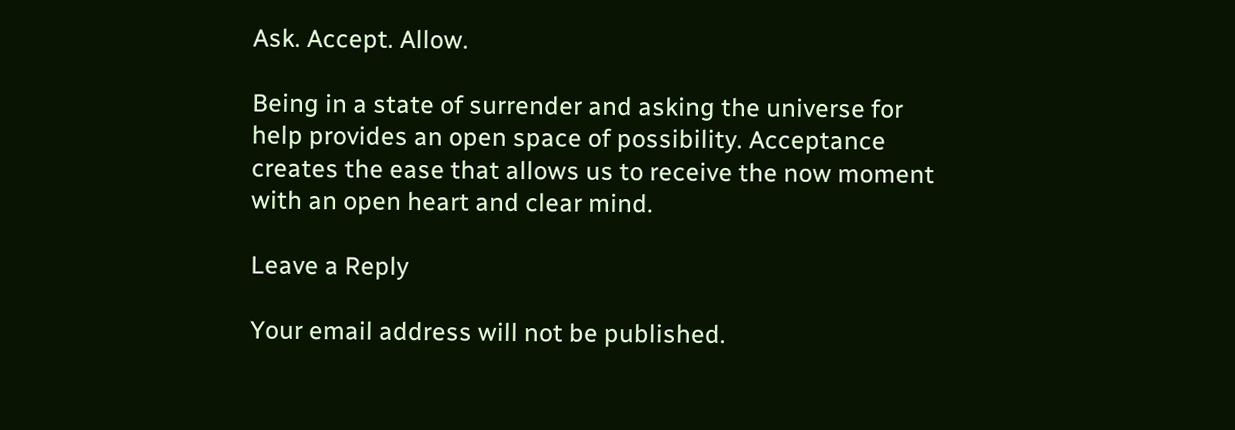Ask. Accept. Allow.

Being in a state of surrender and asking the universe for help provides an open space of possibility. Acceptance creates the ease that allows us to receive the now moment with an open heart and clear mind.

Leave a Reply

Your email address will not be published.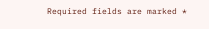Required fields are marked *